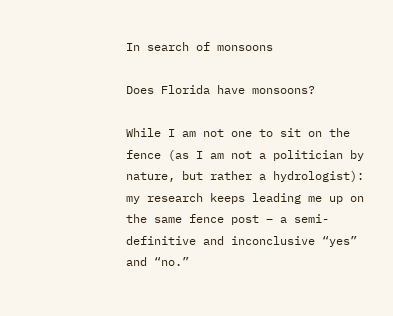In search of monsoons

Does Florida have monsoons?

While I am not one to sit on the fence (as I am not a politician by nature, but rather a hydrologist): my research keeps leading me up on the same fence post – a semi-definitive and inconclusive “yes” and “no.”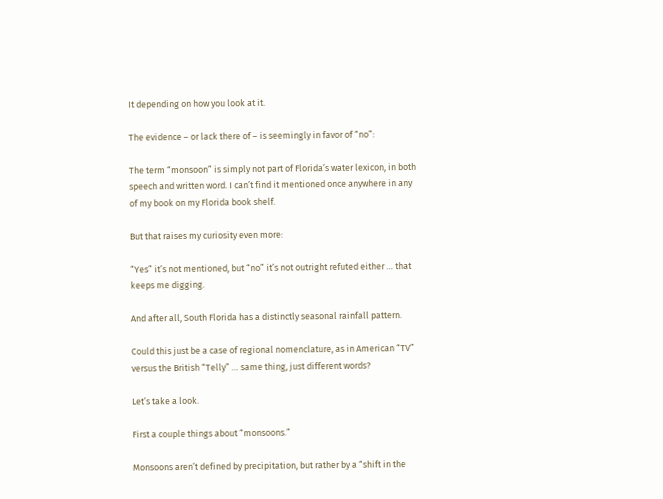It depending on how you look at it.

The evidence – or lack there of – is seemingly in favor of “no”:

The term “monsoon” is simply not part of Florida’s water lexicon, in both speech and written word. I can’t find it mentioned once anywhere in any of my book on my Florida book shelf.

But that raises my curiosity even more:

“Yes” it’s not mentioned, but “no” it’s not outright refuted either … that keeps me digging.

And after all, South Florida has a distinctly seasonal rainfall pattern.

Could this just be a case of regional nomenclature, as in American “TV” versus the British “Telly” … same thing, just different words?

Let’s take a look.

First a couple things about “monsoons.”

Monsoons aren’t defined by precipitation, but rather by a “shift in the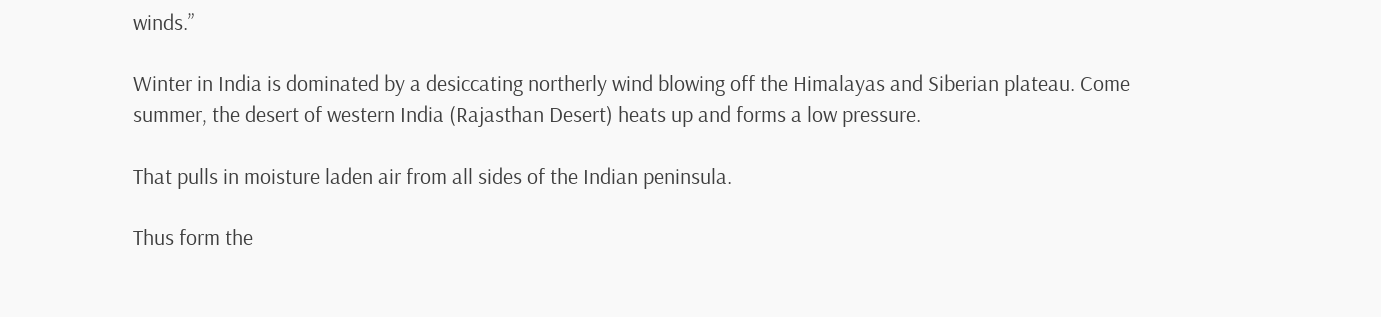winds.”

Winter in India is dominated by a desiccating northerly wind blowing off the Himalayas and Siberian plateau. Come summer, the desert of western India (Rajasthan Desert) heats up and forms a low pressure.

That pulls in moisture laden air from all sides of the Indian peninsula.

Thus form the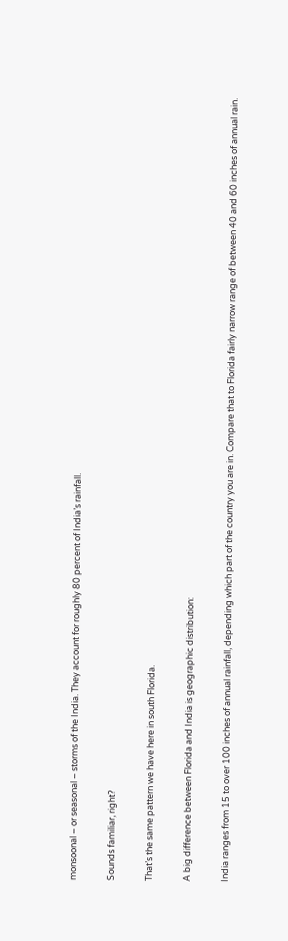monsoonal – or seasonal – storms of the India. They account for roughly 80 percent of India’s rainfall.

Sounds familiar, right?

That’s the same pattern we have here in south Florida.

A big difference between Florida and India is geographic distribution:

India ranges from 15 to over 100 inches of annual rainfall, depending which part of the country you are in. Compare that to Florida fairly narrow range of between 40 and 60 inches of annual rain.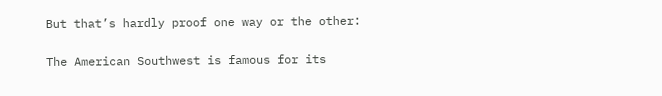But that’s hardly proof one way or the other:

The American Southwest is famous for its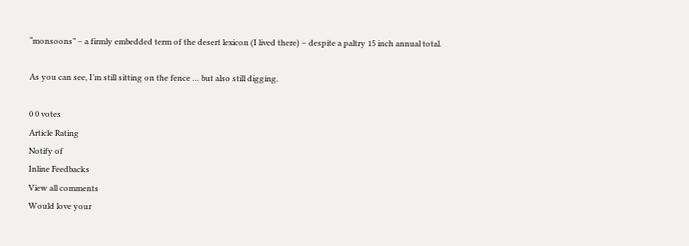“monsoons” – a firmly embedded term of the desert lexicon (I lived there) – despite a paltry 15 inch annual total.

As you can see, I’m still sitting on the fence … but also still digging.

0 0 votes
Article Rating
Notify of
Inline Feedbacks
View all comments
Would love your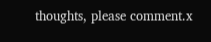thoughts, please comment.x